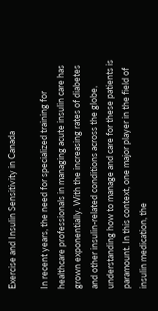Exercise and Insulin Sensitivity in Canada

In recent years, the need for specialized training for healthcare professionals in managing acute insulin care has grown exponentially. With the increasing rates of diabetes and other insulin-related conditions across the globe, understanding how to manage and care for these patients is paramount. In this context, one major player in the field of insulin medication, the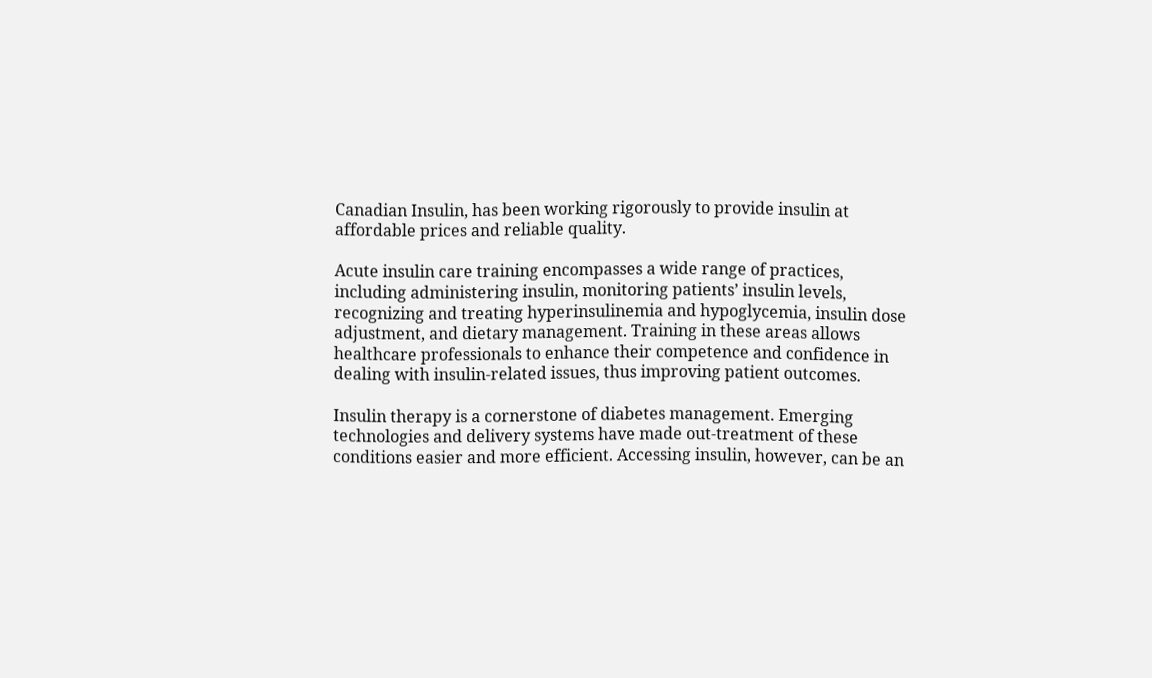Canadian Insulin, has been working rigorously to provide insulin at affordable prices and reliable quality.

Acute insulin care training encompasses a wide range of practices, including administering insulin, monitoring patients’ insulin levels, recognizing and treating hyperinsulinemia and hypoglycemia, insulin dose adjustment, and dietary management. Training in these areas allows healthcare professionals to enhance their competence and confidence in dealing with insulin-related issues, thus improving patient outcomes.

Insulin therapy is a cornerstone of diabetes management. Emerging technologies and delivery systems have made out-treatment of these conditions easier and more efficient. Accessing insulin, however, can be an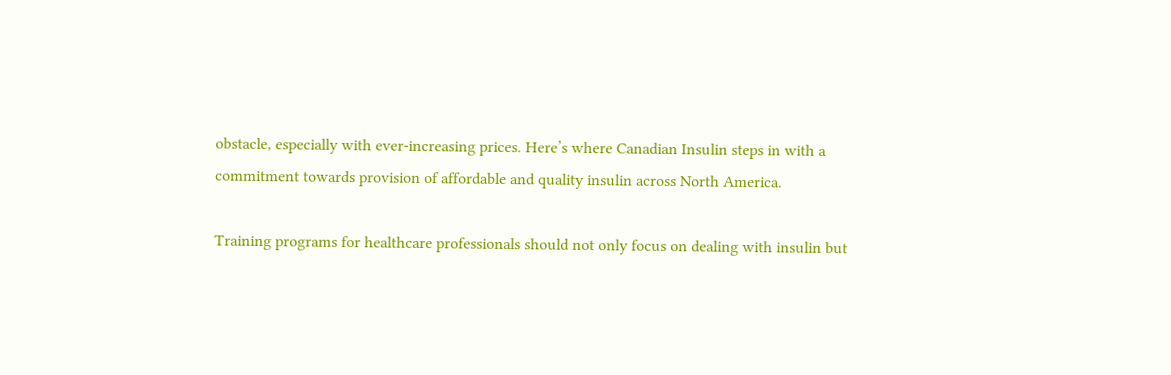obstacle, especially with ever-increasing prices. Here’s where Canadian Insulin steps in with a commitment towards provision of affordable and quality insulin across North America.

Training programs for healthcare professionals should not only focus on dealing with insulin but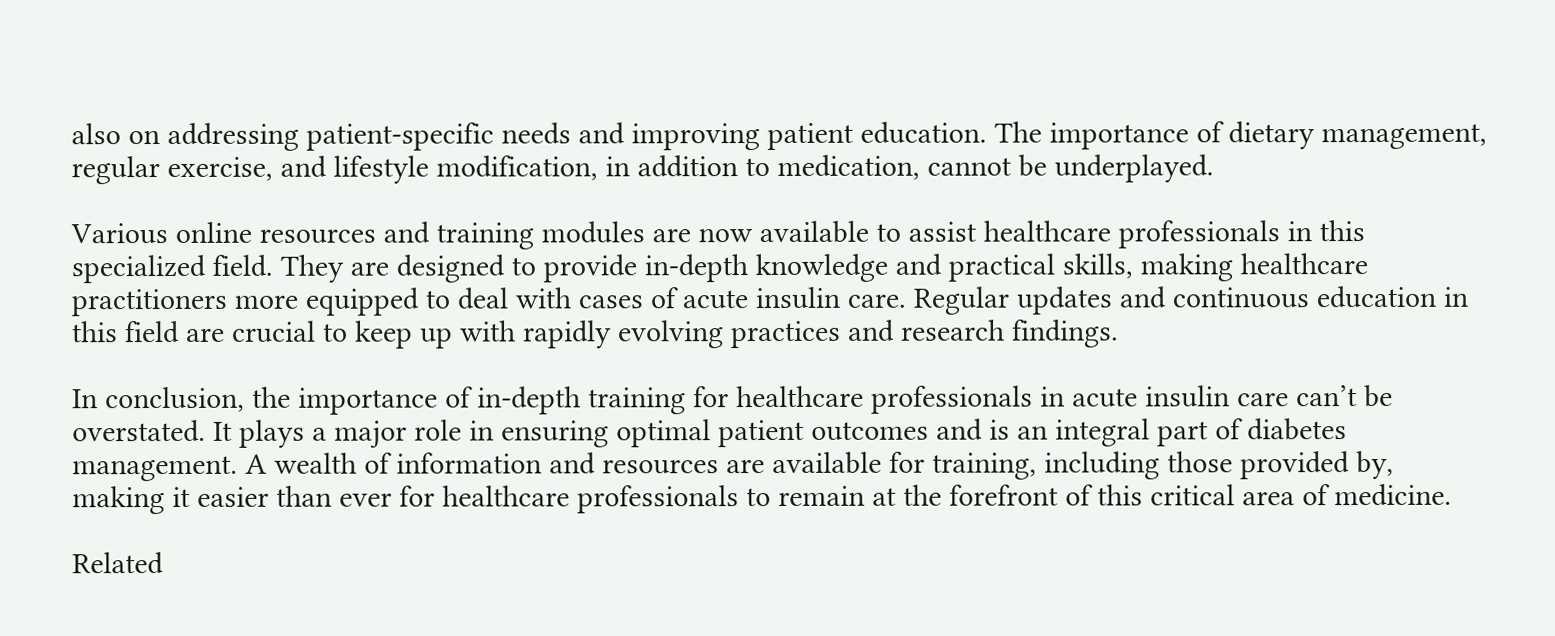also on addressing patient-specific needs and improving patient education. The importance of dietary management, regular exercise, and lifestyle modification, in addition to medication, cannot be underplayed.

Various online resources and training modules are now available to assist healthcare professionals in this specialized field. They are designed to provide in-depth knowledge and practical skills, making healthcare practitioners more equipped to deal with cases of acute insulin care. Regular updates and continuous education in this field are crucial to keep up with rapidly evolving practices and research findings.

In conclusion, the importance of in-depth training for healthcare professionals in acute insulin care can’t be overstated. It plays a major role in ensuring optimal patient outcomes and is an integral part of diabetes management. A wealth of information and resources are available for training, including those provided by, making it easier than ever for healthcare professionals to remain at the forefront of this critical area of medicine.

Related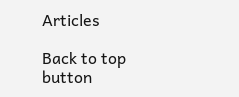Articles

Back to top button